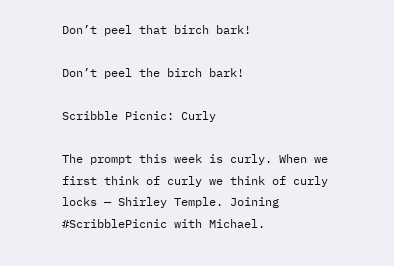Don’t peel that birch bark!

Don’t peel the birch bark!

Scribble Picnic: Curly

The prompt this week is curly. When we first think of curly we think of curly locks — Shirley Temple. Joining #ScribblePicnic with Michael.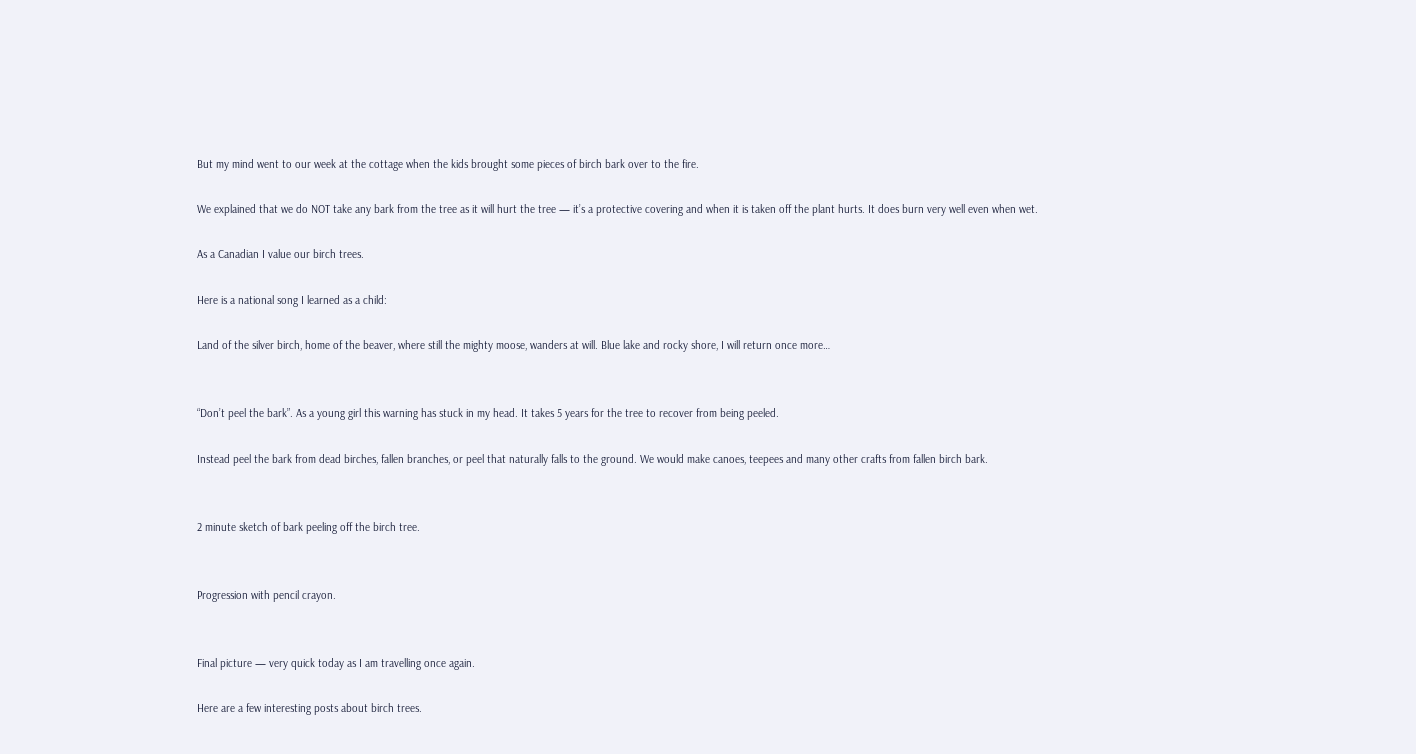But my mind went to our week at the cottage when the kids brought some pieces of birch bark over to the fire.

We explained that we do NOT take any bark from the tree as it will hurt the tree — it’s a protective covering and when it is taken off the plant hurts. It does burn very well even when wet.

As a Canadian I value our birch trees.

Here is a national song I learned as a child:

Land of the silver birch, home of the beaver, where still the mighty moose, wanders at will. Blue lake and rocky shore, I will return once more…


“Don’t peel the bark”. As a young girl this warning has stuck in my head. It takes 5 years for the tree to recover from being peeled.

Instead peel the bark from dead birches, fallen branches, or peel that naturally falls to the ground. We would make canoes, teepees and many other crafts from fallen birch bark.


2 minute sketch of bark peeling off the birch tree.


Progression with pencil crayon.


Final picture — very quick today as I am travelling once again.

Here are a few interesting posts about birch trees.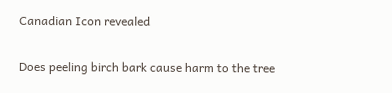Canadian Icon revealed

Does peeling birch bark cause harm to the tree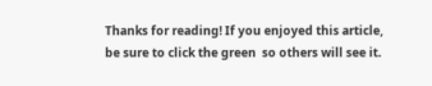Thanks for reading! If you enjoyed this article, be sure to click the green  so others will see it.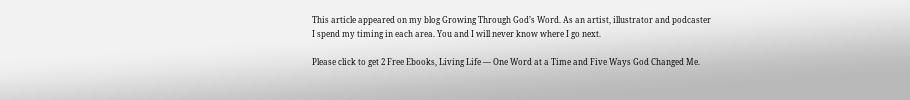This article appeared on my blog Growing Through God’s Word. As an artist, illustrator and podcaster I spend my timing in each area. You and I will never know where I go next.

Please click to get 2 Free Ebooks, Living Life — One Word at a Time and Five Ways God Changed Me.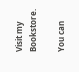Visit my Bookstore.

You can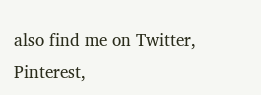also find me on Twitter, Pinterest,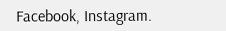Facebook, Instagram.